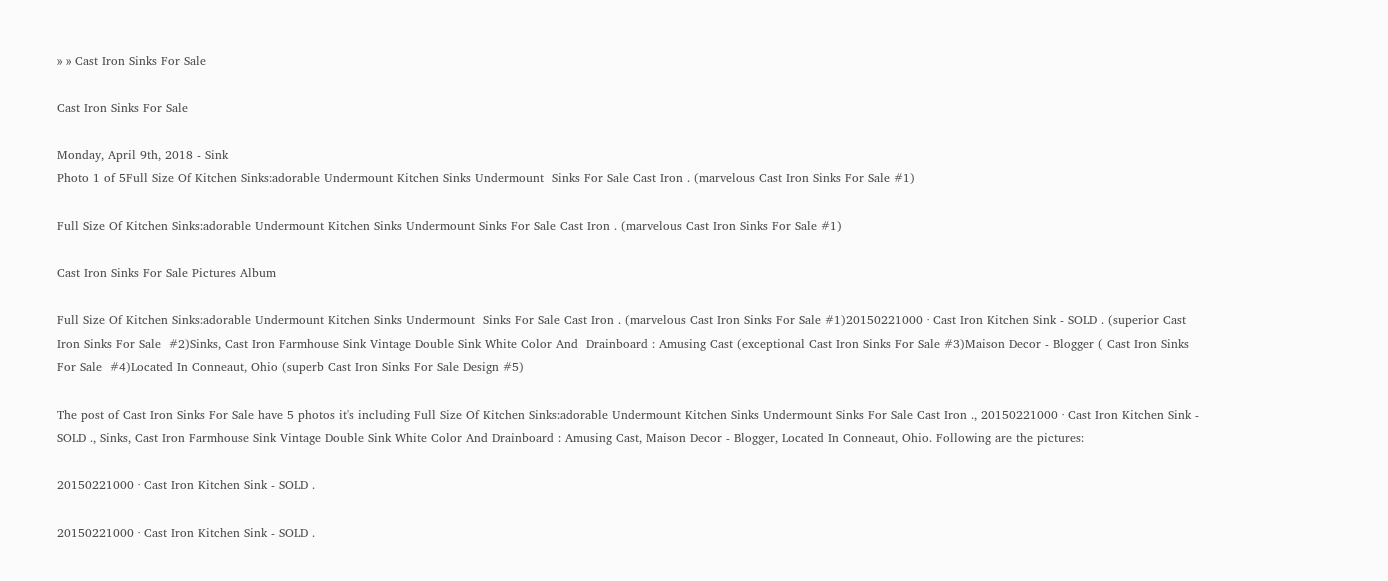» » Cast Iron Sinks For Sale

Cast Iron Sinks For Sale

Monday, April 9th, 2018 - Sink
Photo 1 of 5Full Size Of Kitchen Sinks:adorable Undermount Kitchen Sinks Undermount  Sinks For Sale Cast Iron . (marvelous Cast Iron Sinks For Sale #1)

Full Size Of Kitchen Sinks:adorable Undermount Kitchen Sinks Undermount Sinks For Sale Cast Iron . (marvelous Cast Iron Sinks For Sale #1)

Cast Iron Sinks For Sale Pictures Album

Full Size Of Kitchen Sinks:adorable Undermount Kitchen Sinks Undermount  Sinks For Sale Cast Iron . (marvelous Cast Iron Sinks For Sale #1)20150221000 · Cast Iron Kitchen Sink - SOLD . (superior Cast Iron Sinks For Sale  #2)Sinks, Cast Iron Farmhouse Sink Vintage Double Sink White Color And  Drainboard : Amusing Cast (exceptional Cast Iron Sinks For Sale #3)Maison Decor - Blogger ( Cast Iron Sinks For Sale  #4)Located In Conneaut, Ohio (superb Cast Iron Sinks For Sale Design #5)

The post of Cast Iron Sinks For Sale have 5 photos it's including Full Size Of Kitchen Sinks:adorable Undermount Kitchen Sinks Undermount Sinks For Sale Cast Iron ., 20150221000 · Cast Iron Kitchen Sink - SOLD ., Sinks, Cast Iron Farmhouse Sink Vintage Double Sink White Color And Drainboard : Amusing Cast, Maison Decor - Blogger, Located In Conneaut, Ohio. Following are the pictures:

20150221000 · Cast Iron Kitchen Sink - SOLD .

20150221000 · Cast Iron Kitchen Sink - SOLD .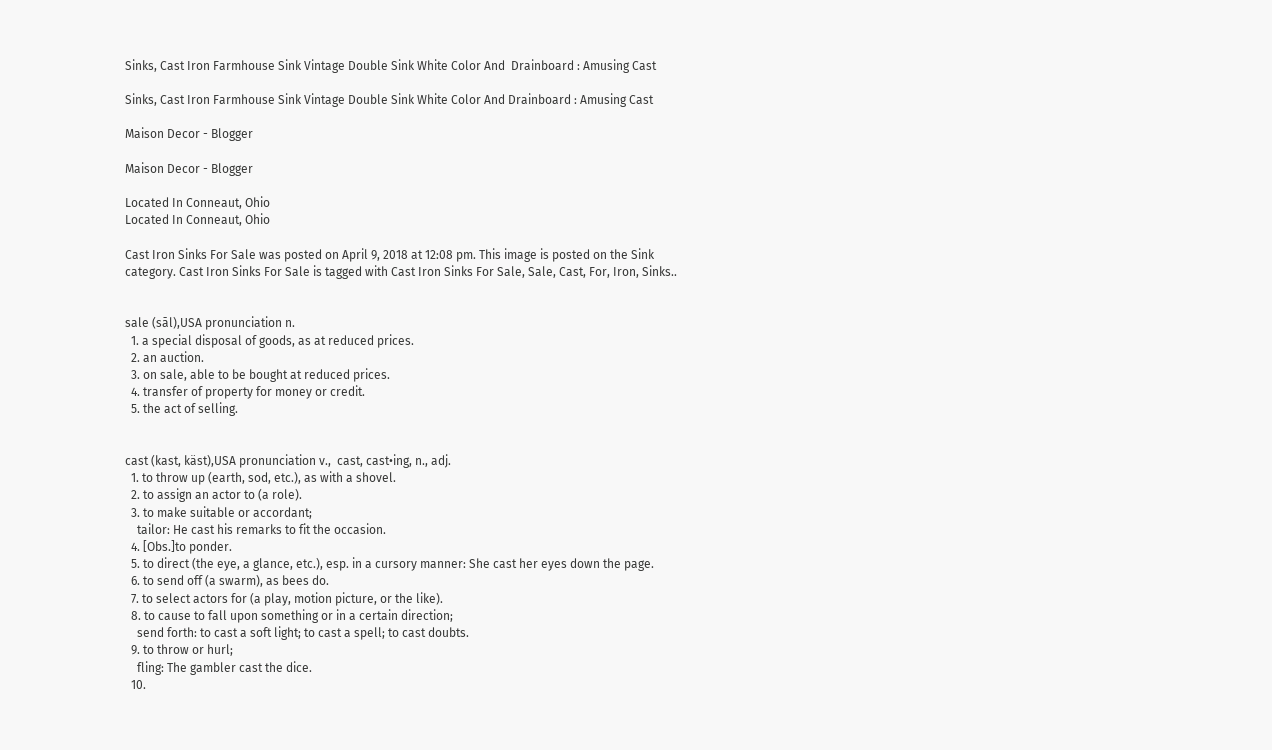Sinks, Cast Iron Farmhouse Sink Vintage Double Sink White Color And  Drainboard : Amusing Cast

Sinks, Cast Iron Farmhouse Sink Vintage Double Sink White Color And Drainboard : Amusing Cast

Maison Decor - Blogger

Maison Decor - Blogger

Located In Conneaut, Ohio
Located In Conneaut, Ohio

Cast Iron Sinks For Sale was posted on April 9, 2018 at 12:08 pm. This image is posted on the Sink category. Cast Iron Sinks For Sale is tagged with Cast Iron Sinks For Sale, Sale, Cast, For, Iron, Sinks..


sale (sāl),USA pronunciation n.
  1. a special disposal of goods, as at reduced prices.
  2. an auction.
  3. on sale, able to be bought at reduced prices.
  4. transfer of property for money or credit.
  5. the act of selling.


cast (kast, käst),USA pronunciation v.,  cast, cast•ing, n., adj.
  1. to throw up (earth, sod, etc.), as with a shovel.
  2. to assign an actor to (a role).
  3. to make suitable or accordant;
    tailor: He cast his remarks to fit the occasion.
  4. [Obs.]to ponder.
  5. to direct (the eye, a glance, etc.), esp. in a cursory manner: She cast her eyes down the page.
  6. to send off (a swarm), as bees do.
  7. to select actors for (a play, motion picture, or the like).
  8. to cause to fall upon something or in a certain direction;
    send forth: to cast a soft light; to cast a spell; to cast doubts.
  9. to throw or hurl;
    fling: The gambler cast the dice.
  10.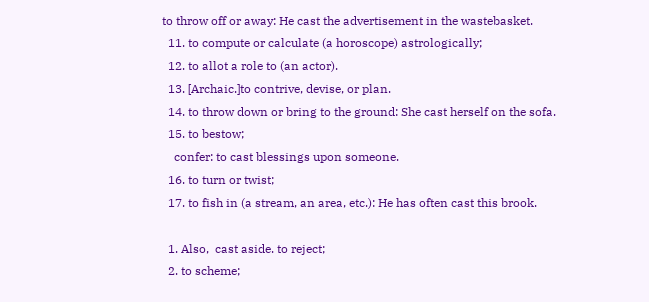to throw off or away: He cast the advertisement in the wastebasket.
  11. to compute or calculate (a horoscope) astrologically;
  12. to allot a role to (an actor).
  13. [Archaic.]to contrive, devise, or plan.
  14. to throw down or bring to the ground: She cast herself on the sofa.
  15. to bestow;
    confer: to cast blessings upon someone.
  16. to turn or twist;
  17. to fish in (a stream, an area, etc.): He has often cast this brook.

  1. Also,  cast aside. to reject;
  2. to scheme;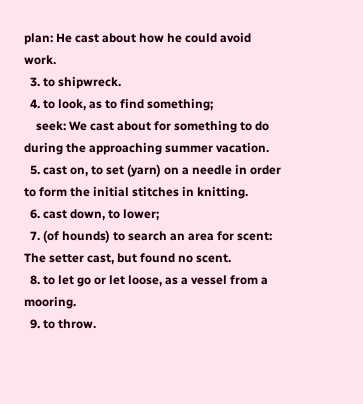plan: He cast about how he could avoid work.
  3. to shipwreck.
  4. to look, as to find something;
    seek: We cast about for something to do during the approaching summer vacation.
  5. cast on, to set (yarn) on a needle in order to form the initial stitches in knitting.
  6. cast down, to lower;
  7. (of hounds) to search an area for scent: The setter cast, but found no scent.
  8. to let go or let loose, as a vessel from a mooring.
  9. to throw.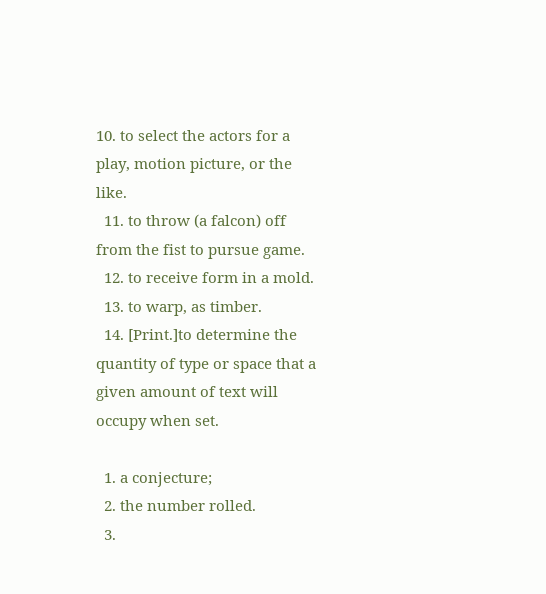10. to select the actors for a play, motion picture, or the like.
  11. to throw (a falcon) off from the fist to pursue game.
  12. to receive form in a mold.
  13. to warp, as timber.
  14. [Print.]to determine the quantity of type or space that a given amount of text will occupy when set.

  1. a conjecture;
  2. the number rolled.
  3.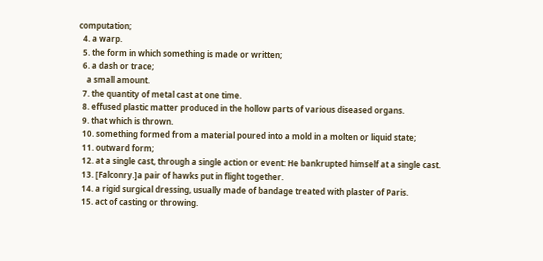computation;
  4. a warp.
  5. the form in which something is made or written;
  6. a dash or trace;
    a small amount.
  7. the quantity of metal cast at one time.
  8. effused plastic matter produced in the hollow parts of various diseased organs.
  9. that which is thrown.
  10. something formed from a material poured into a mold in a molten or liquid state;
  11. outward form;
  12. at a single cast, through a single action or event: He bankrupted himself at a single cast.
  13. [Falconry.]a pair of hawks put in flight together.
  14. a rigid surgical dressing, usually made of bandage treated with plaster of Paris.
  15. act of casting or throwing.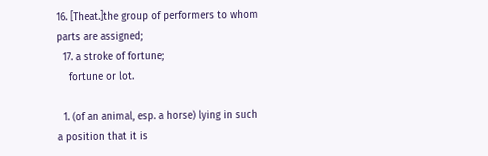16. [Theat.]the group of performers to whom parts are assigned;
  17. a stroke of fortune;
    fortune or lot.

  1. (of an animal, esp. a horse) lying in such a position that it is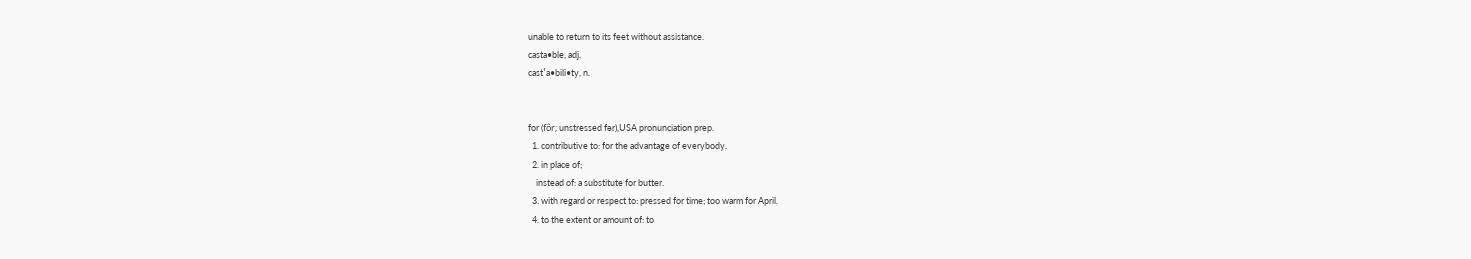unable to return to its feet without assistance.
casta•ble, adj.
cast′a•bili•ty, n.


for (fôr; unstressed fər),USA pronunciation prep.
  1. contributive to: for the advantage of everybody.
  2. in place of;
    instead of: a substitute for butter.
  3. with regard or respect to: pressed for time; too warm for April.
  4. to the extent or amount of: to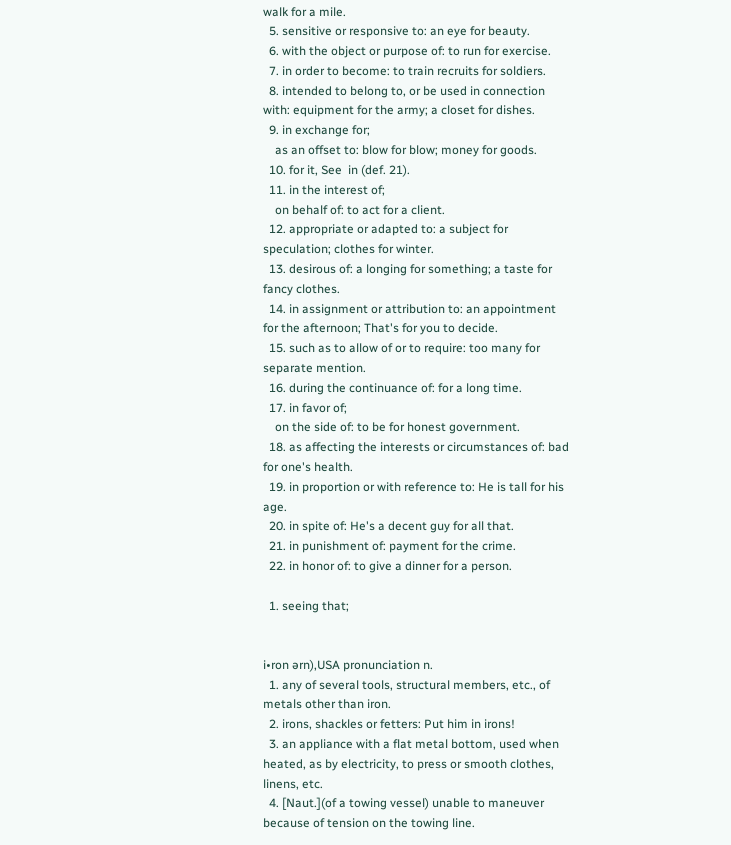walk for a mile.
  5. sensitive or responsive to: an eye for beauty.
  6. with the object or purpose of: to run for exercise.
  7. in order to become: to train recruits for soldiers.
  8. intended to belong to, or be used in connection with: equipment for the army; a closet for dishes.
  9. in exchange for;
    as an offset to: blow for blow; money for goods.
  10. for it, See  in (def. 21).
  11. in the interest of;
    on behalf of: to act for a client.
  12. appropriate or adapted to: a subject for speculation; clothes for winter.
  13. desirous of: a longing for something; a taste for fancy clothes.
  14. in assignment or attribution to: an appointment for the afternoon; That's for you to decide.
  15. such as to allow of or to require: too many for separate mention.
  16. during the continuance of: for a long time.
  17. in favor of;
    on the side of: to be for honest government.
  18. as affecting the interests or circumstances of: bad for one's health.
  19. in proportion or with reference to: He is tall for his age.
  20. in spite of: He's a decent guy for all that.
  21. in punishment of: payment for the crime.
  22. in honor of: to give a dinner for a person.

  1. seeing that;


i•ron ərn),USA pronunciation n.
  1. any of several tools, structural members, etc., of metals other than iron.
  2. irons, shackles or fetters: Put him in irons!
  3. an appliance with a flat metal bottom, used when heated, as by electricity, to press or smooth clothes, linens, etc.
  4. [Naut.](of a towing vessel) unable to maneuver because of tension on the towing line.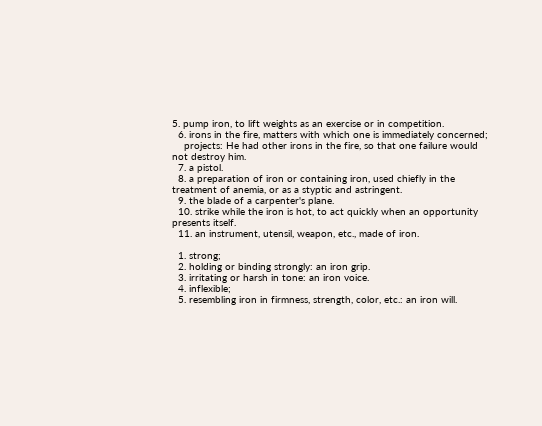5. pump iron, to lift weights as an exercise or in competition.
  6. irons in the fire, matters with which one is immediately concerned;
    projects: He had other irons in the fire, so that one failure would not destroy him.
  7. a pistol.
  8. a preparation of iron or containing iron, used chiefly in the treatment of anemia, or as a styptic and astringent.
  9. the blade of a carpenter's plane.
  10. strike while the iron is hot, to act quickly when an opportunity presents itself.
  11. an instrument, utensil, weapon, etc., made of iron.

  1. strong;
  2. holding or binding strongly: an iron grip.
  3. irritating or harsh in tone: an iron voice.
  4. inflexible;
  5. resembling iron in firmness, strength, color, etc.: an iron will.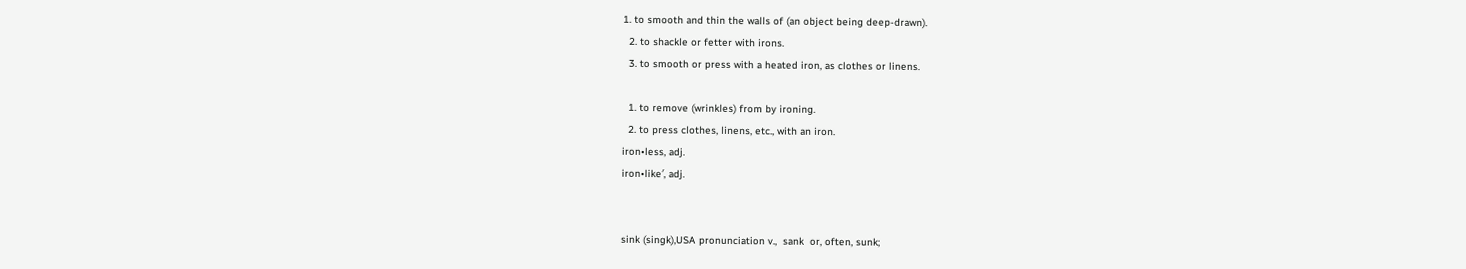1. to smooth and thin the walls of (an object being deep-drawn).
  2. to shackle or fetter with irons.
  3. to smooth or press with a heated iron, as clothes or linens.

  1. to remove (wrinkles) from by ironing.
  2. to press clothes, linens, etc., with an iron.
iron•less, adj.
iron•like′, adj.


sink (singk),USA pronunciation v.,  sank  or, often, sunk;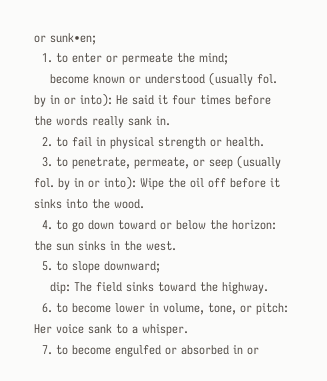or sunk•en;
  1. to enter or permeate the mind;
    become known or understood (usually fol. by in or into): He said it four times before the words really sank in.
  2. to fail in physical strength or health.
  3. to penetrate, permeate, or seep (usually fol. by in or into): Wipe the oil off before it sinks into the wood.
  4. to go down toward or below the horizon: the sun sinks in the west.
  5. to slope downward;
    dip: The field sinks toward the highway.
  6. to become lower in volume, tone, or pitch: Her voice sank to a whisper.
  7. to become engulfed or absorbed in or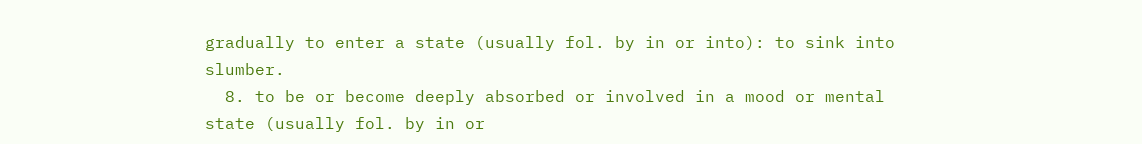gradually to enter a state (usually fol. by in or into): to sink into slumber.
  8. to be or become deeply absorbed or involved in a mood or mental state (usually fol. by in or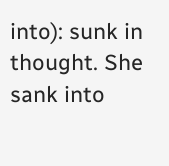into): sunk in thought. She sank into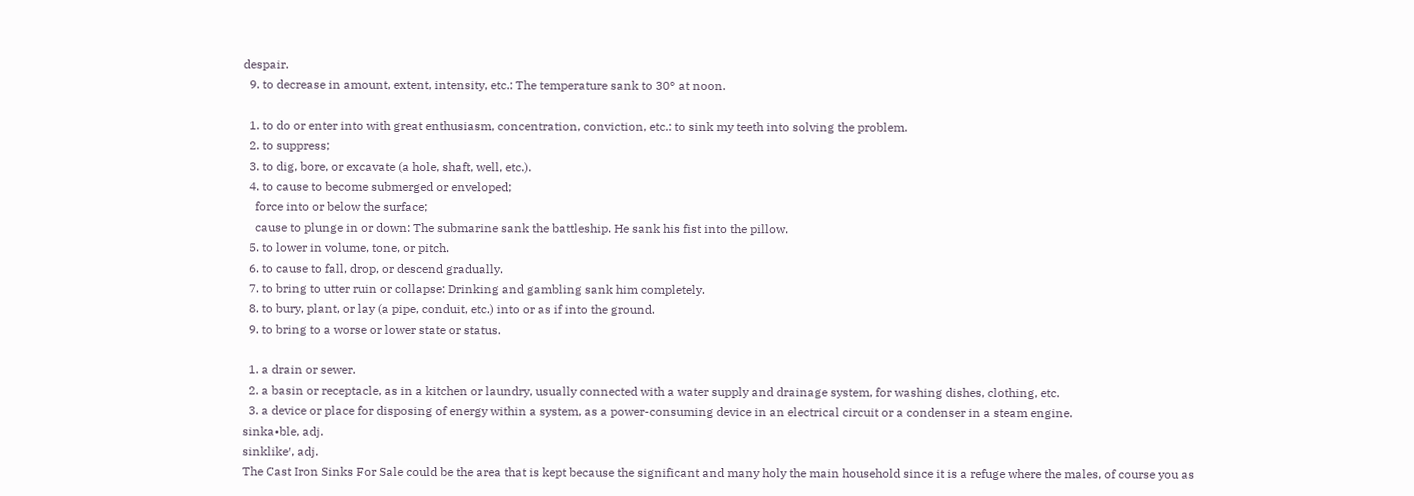despair.
  9. to decrease in amount, extent, intensity, etc.: The temperature sank to 30° at noon.

  1. to do or enter into with great enthusiasm, concentration, conviction, etc.: to sink my teeth into solving the problem.
  2. to suppress;
  3. to dig, bore, or excavate (a hole, shaft, well, etc.).
  4. to cause to become submerged or enveloped;
    force into or below the surface;
    cause to plunge in or down: The submarine sank the battleship. He sank his fist into the pillow.
  5. to lower in volume, tone, or pitch.
  6. to cause to fall, drop, or descend gradually.
  7. to bring to utter ruin or collapse: Drinking and gambling sank him completely.
  8. to bury, plant, or lay (a pipe, conduit, etc.) into or as if into the ground.
  9. to bring to a worse or lower state or status.

  1. a drain or sewer.
  2. a basin or receptacle, as in a kitchen or laundry, usually connected with a water supply and drainage system, for washing dishes, clothing, etc.
  3. a device or place for disposing of energy within a system, as a power-consuming device in an electrical circuit or a condenser in a steam engine.
sinka•ble, adj.
sinklike′, adj.
The Cast Iron Sinks For Sale could be the area that is kept because the significant and many holy the main household since it is a refuge where the males, of course you as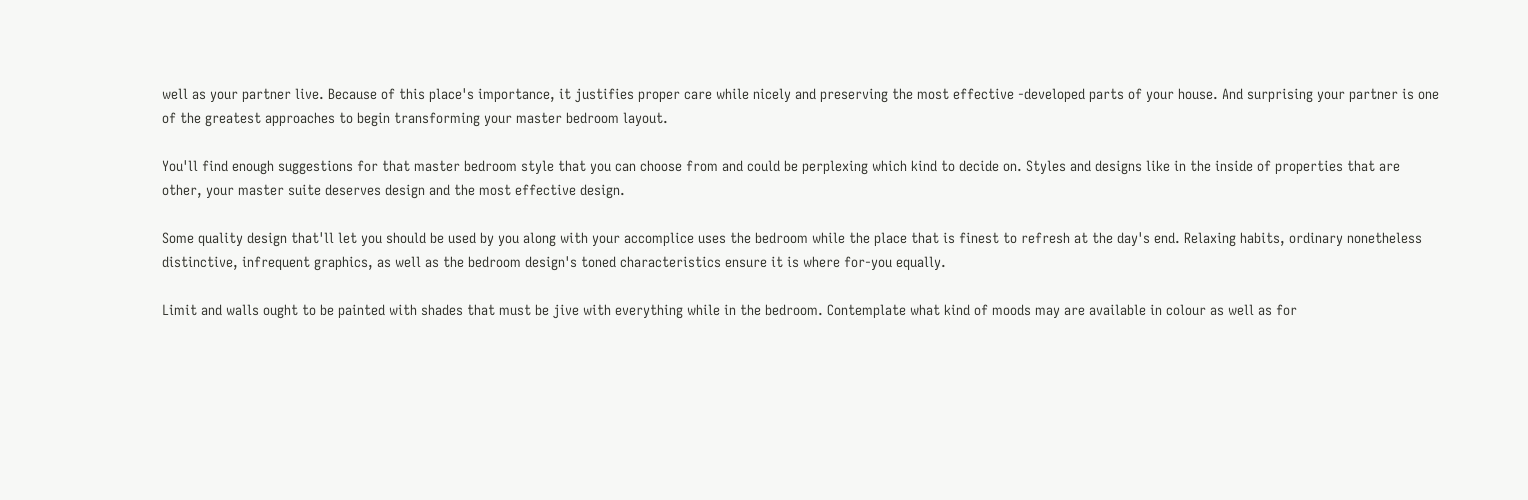well as your partner live. Because of this place's importance, it justifies proper care while nicely and preserving the most effective -developed parts of your house. And surprising your partner is one of the greatest approaches to begin transforming your master bedroom layout.

You'll find enough suggestions for that master bedroom style that you can choose from and could be perplexing which kind to decide on. Styles and designs like in the inside of properties that are other, your master suite deserves design and the most effective design.

Some quality design that'll let you should be used by you along with your accomplice uses the bedroom while the place that is finest to refresh at the day's end. Relaxing habits, ordinary nonetheless distinctive, infrequent graphics, as well as the bedroom design's toned characteristics ensure it is where for-you equally.

Limit and walls ought to be painted with shades that must be jive with everything while in the bedroom. Contemplate what kind of moods may are available in colour as well as for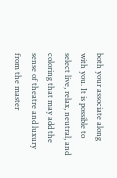both your associate along with you. It is possible to select live, relax, neutral, and coloring that may add the sense of theatre and luxury from the master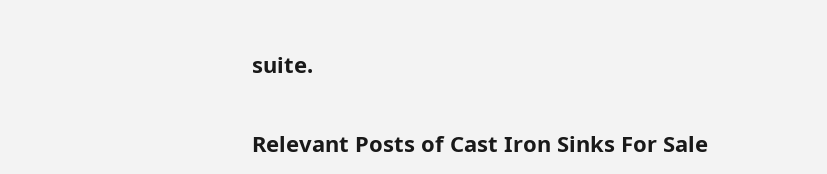suite.

Relevant Posts of Cast Iron Sinks For Sale